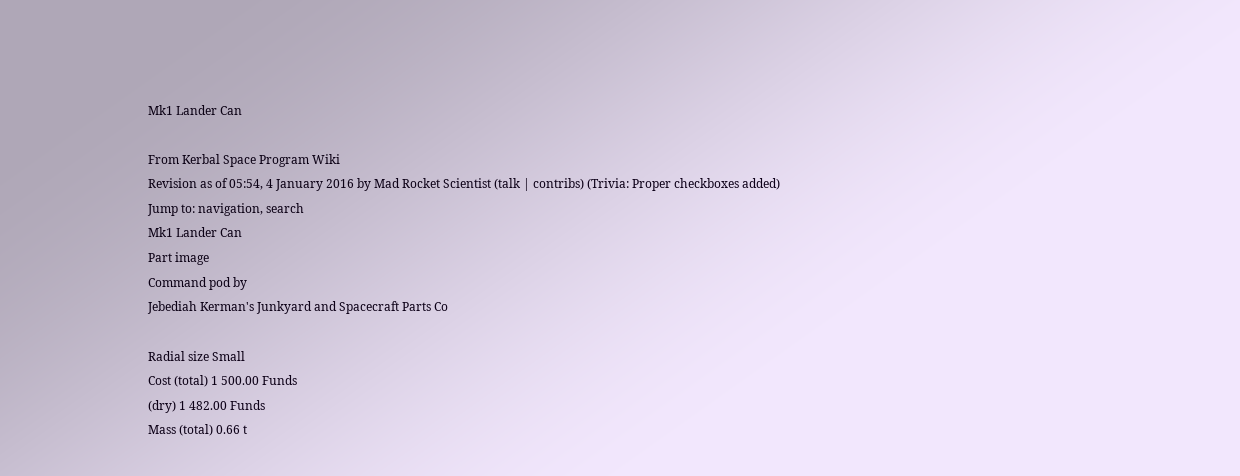Mk1 Lander Can

From Kerbal Space Program Wiki
Revision as of 05:54, 4 January 2016 by Mad Rocket Scientist (talk | contribs) (Trivia: Proper checkboxes added)
Jump to: navigation, search
Mk1 Lander Can
Part image
Command pod by
Jebediah Kerman's Junkyard and Spacecraft Parts Co

Radial size Small
Cost (total) 1 500.00 Funds
(dry) 1 482.00 Funds
Mass (total) 0.66 t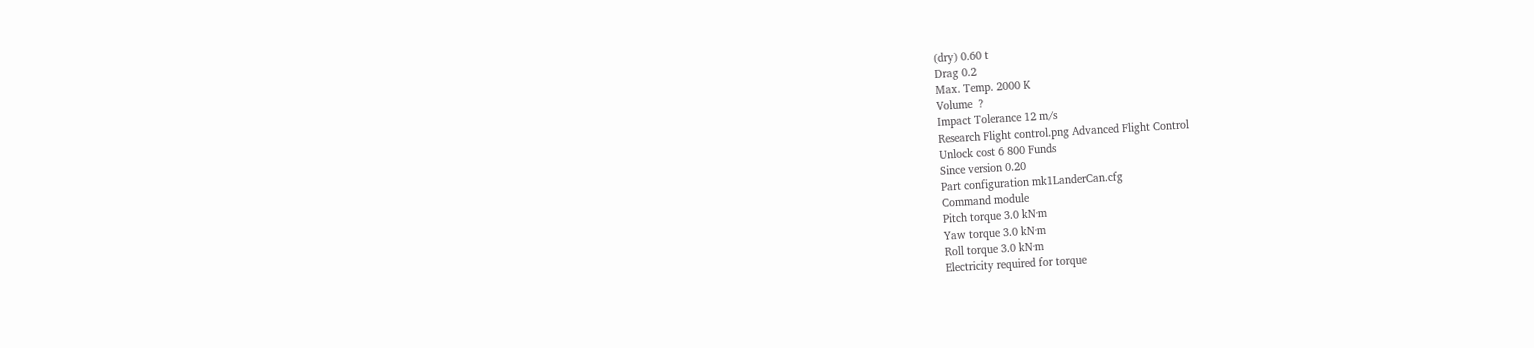(dry) 0.60 t
Drag 0.2
Max. Temp. 2000 K
Volume  ?
Impact Tolerance 12 m/s
Research Flight control.png Advanced Flight Control
Unlock cost 6 800 Funds
Since version 0.20
Part configuration mk1LanderCan.cfg
Command module
Pitch torque 3.0 kN·m
Yaw torque 3.0 kN·m
Roll torque 3.0 kN·m
Electricity required for torque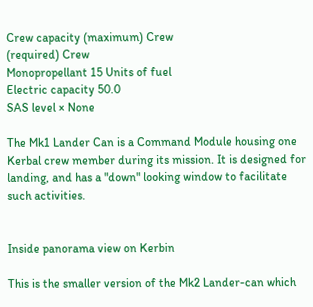Crew capacity (maximum) Crew
(required) Crew
Monopropellant 15 Units of fuel
Electric capacity 50.0
SAS level × None

The Mk1 Lander Can is a Command Module housing one Kerbal crew member during its mission. It is designed for landing, and has a "down" looking window to facilitate such activities.


Inside panorama view on Kerbin

This is the smaller version of the Mk2 Lander-can which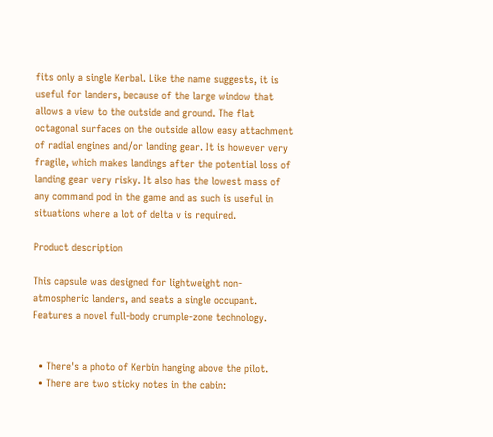fits only a single Kerbal. Like the name suggests, it is useful for landers, because of the large window that allows a view to the outside and ground. The flat octagonal surfaces on the outside allow easy attachment of radial engines and/or landing gear. It is however very fragile, which makes landings after the potential loss of landing gear very risky. It also has the lowest mass of any command pod in the game and as such is useful in situations where a lot of delta v is required.

Product description

This capsule was designed for lightweight non-atmospheric landers, and seats a single occupant. Features a novel full-body crumple-zone technology.


  • There's a photo of Kerbin hanging above the pilot.
  • There are two sticky notes in the cabin: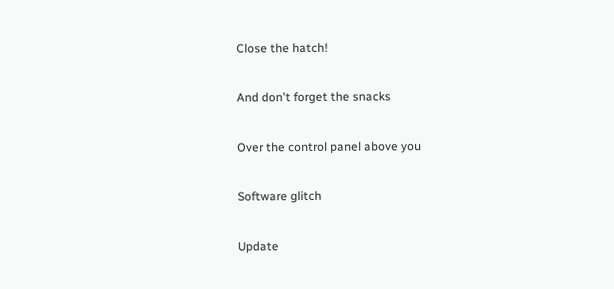Close the hatch!

And don't forget the snacks

Over the control panel above you

Software glitch

Update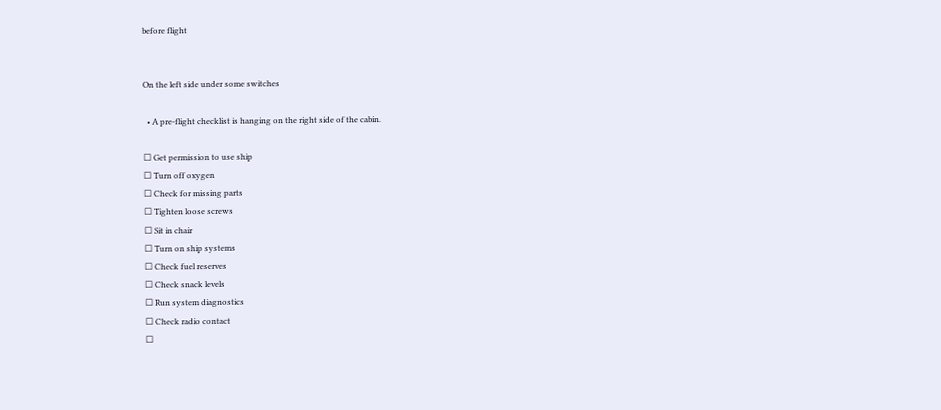before flight


On the left side under some switches

  • A pre-flight checklist is hanging on the right side of the cabin.

☐ Get permission to use ship
☐ Turn off oxygen
☐ Check for missing parts
☐ Tighten loose screws
☐ Sit in chair
☐ Turn on ship systems
☐ Check fuel reserves
☐ Check snack levels
☐ Run system diagnostics
☐ Check radio contact
☐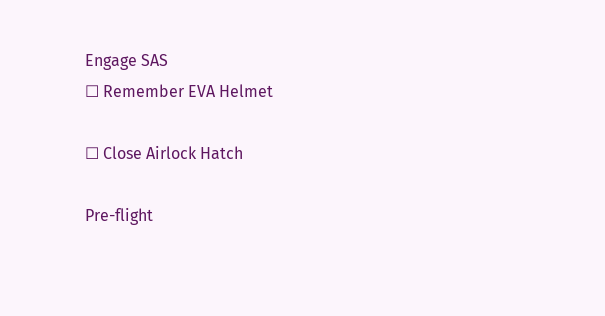Engage SAS
☐ Remember EVA Helmet

☐ Close Airlock Hatch

Pre-flight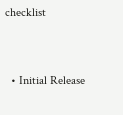checklist


  • Initial Release